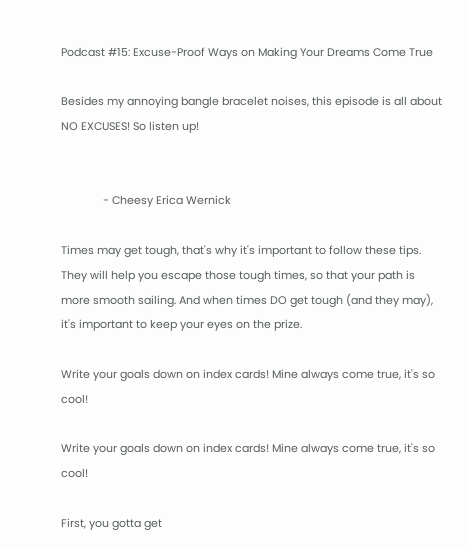Podcast #15: Excuse-Proof Ways on Making Your Dreams Come True

Besides my annoying bangle bracelet noises, this episode is all about NO EXCUSES! So listen up!


              - Cheesy Erica Wernick

Times may get tough, that's why it's important to follow these tips. They will help you escape those tough times, so that your path is more smooth sailing. And when times DO get tough (and they may), it's important to keep your eyes on the prize.

Write your goals down on index cards! Mine always come true, it's so cool!

Write your goals down on index cards! Mine always come true, it's so cool!

First, you gotta get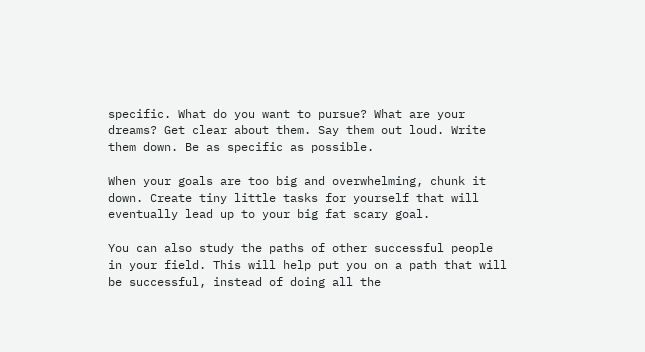specific. What do you want to pursue? What are your dreams? Get clear about them. Say them out loud. Write them down. Be as specific as possible.

When your goals are too big and overwhelming, chunk it down. Create tiny little tasks for yourself that will eventually lead up to your big fat scary goal.

You can also study the paths of other successful people in your field. This will help put you on a path that will be successful, instead of doing all the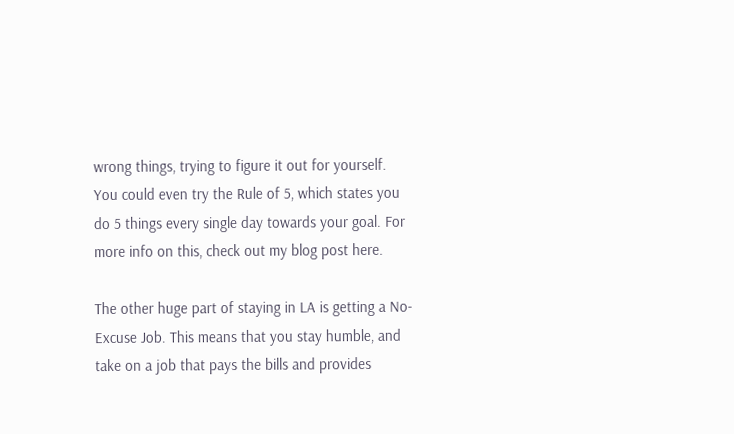wrong things, trying to figure it out for yourself. You could even try the Rule of 5, which states you do 5 things every single day towards your goal. For more info on this, check out my blog post here.

The other huge part of staying in LA is getting a No-Excuse Job. This means that you stay humble, and take on a job that pays the bills and provides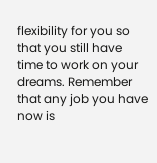flexibility for you so that you still have time to work on your dreams. Remember that any job you have now is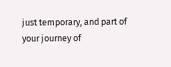just temporary, and part of your journey of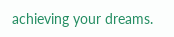achieving your dreams.